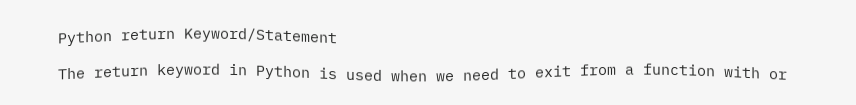Python return Keyword/Statement

The return keyword in Python is used when we need to exit from a function with or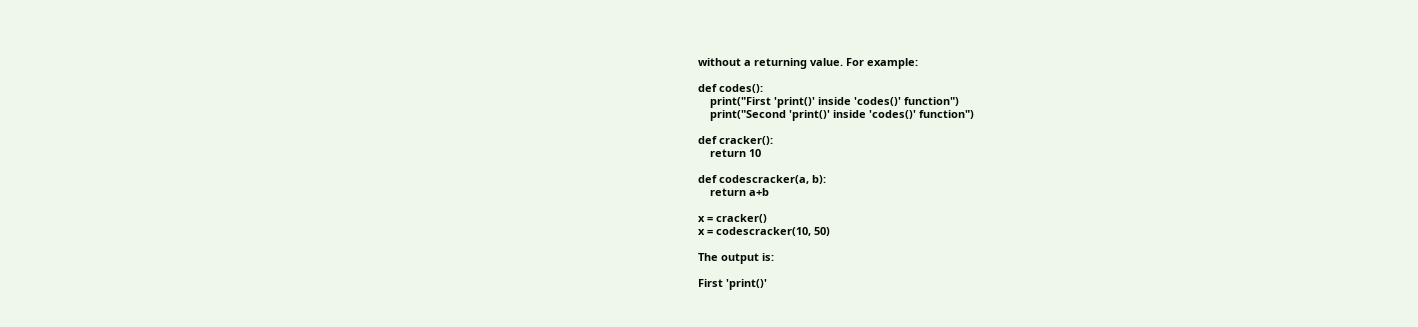without a returning value. For example:

def codes():
    print("First 'print()' inside 'codes()' function")
    print("Second 'print()' inside 'codes()' function")

def cracker():
    return 10

def codescracker(a, b):
    return a+b

x = cracker()
x = codescracker(10, 50)

The output is:

First 'print()'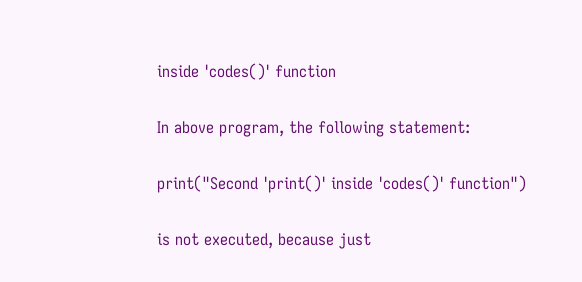inside 'codes()' function

In above program, the following statement:

print("Second 'print()' inside 'codes()' function")

is not executed, because just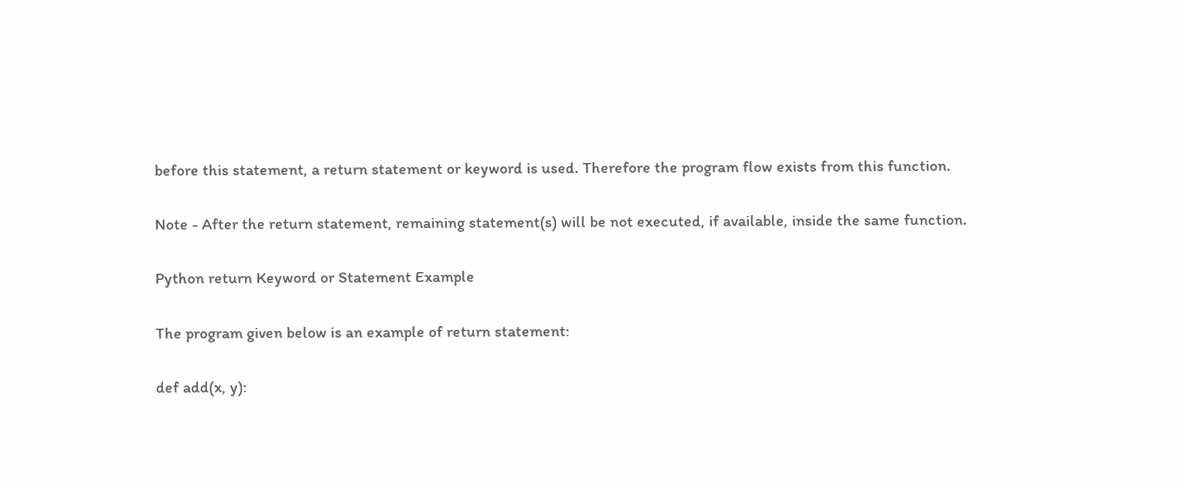before this statement, a return statement or keyword is used. Therefore the program flow exists from this function.

Note - After the return statement, remaining statement(s) will be not executed, if available, inside the same function.

Python return Keyword or Statement Example

The program given below is an example of return statement:

def add(x, y):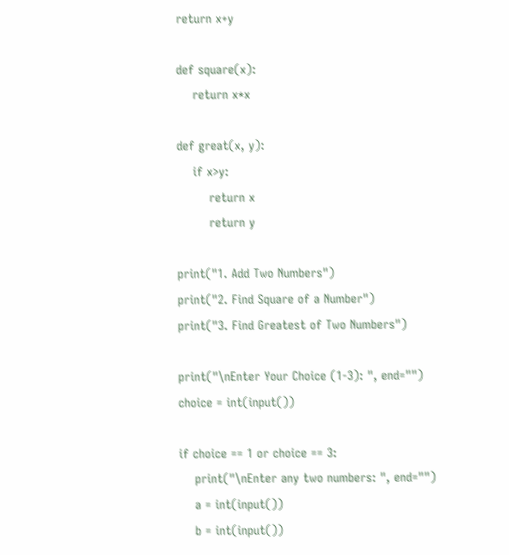return x+y

def square(x):
    return x*x

def great(x, y):
    if x>y:
        return x
        return y

print("1. Add Two Numbers")
print("2. Find Square of a Number")
print("3. Find Greatest of Two Numbers")

print("\nEnter Your Choice (1-3): ", end="")
choice = int(input())

if choice == 1 or choice == 3:
    print("\nEnter any two numbers: ", end="")
    a = int(input())
    b = int(input())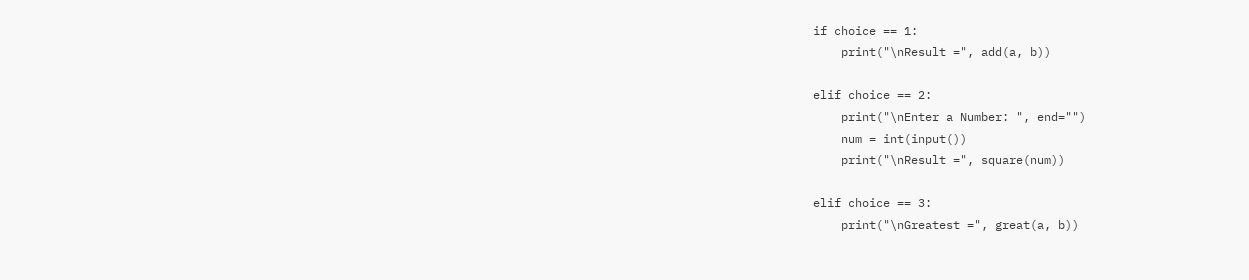if choice == 1:
    print("\nResult =", add(a, b))

elif choice == 2:
    print("\nEnter a Number: ", end="")
    num = int(input())
    print("\nResult =", square(num))

elif choice == 3:
    print("\nGreatest =", great(a, b))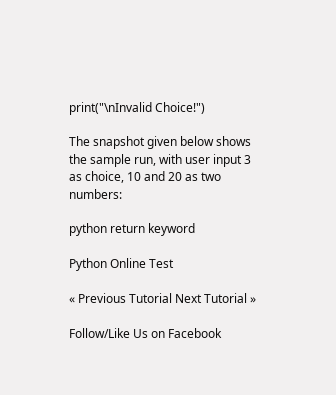print("\nInvalid Choice!")

The snapshot given below shows the sample run, with user input 3 as choice, 10 and 20 as two numbers:

python return keyword

Python Online Test

« Previous Tutorial Next Tutorial »

Follow/Like Us on Facebook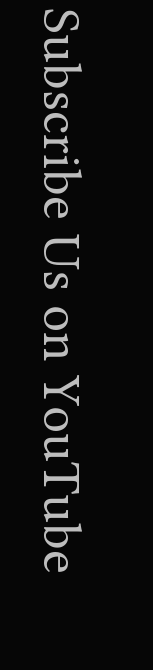Subscribe Us on YouTube